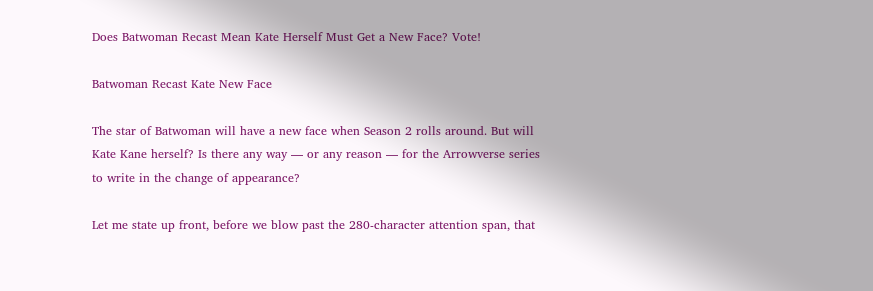Does Batwoman Recast Mean Kate Herself Must Get a New Face? Vote!

Batwoman Recast Kate New Face

The star of Batwoman will have a new face when Season 2 rolls around. But will Kate Kane herself? Is there any way — or any reason — for the Arrowverse series to write in the change of appearance?

Let me state up front, before we blow past the 280-character attention span, that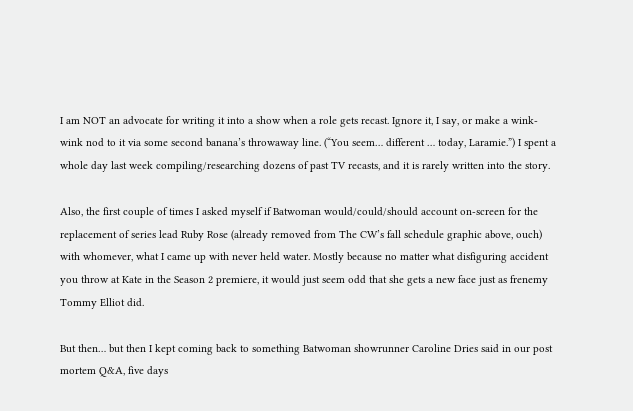I am NOT an advocate for writing it into a show when a role gets recast. Ignore it, I say, or make a wink-wink nod to it via some second banana’s throwaway line. (“You seem… different … today, Laramie.”) I spent a whole day last week compiling/researching dozens of past TV recasts, and it is rarely written into the story.

Also, the first couple of times I asked myself if Batwoman would/could/should account on-screen for the replacement of series lead Ruby Rose (already removed from The CW’s fall schedule graphic above, ouch) with whomever, what I came up with never held water. Mostly because no matter what disfiguring accident you throw at Kate in the Season 2 premiere, it would just seem odd that she gets a new face just as frenemy Tommy Elliot did.

But then… but then I kept coming back to something Batwoman showrunner Caroline Dries said in our post mortem Q&A, five days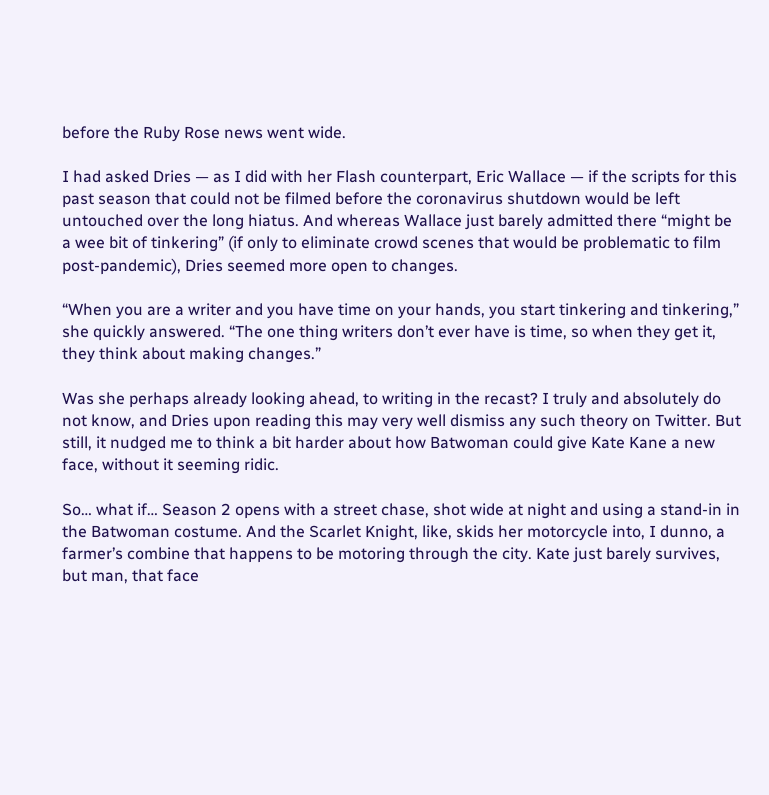before the Ruby Rose news went wide.

I had asked Dries — as I did with her Flash counterpart, Eric Wallace — if the scripts for this past season that could not be filmed before the coronavirus shutdown would be left untouched over the long hiatus. And whereas Wallace just barely admitted there “might be a wee bit of tinkering” (if only to eliminate crowd scenes that would be problematic to film post-pandemic), Dries seemed more open to changes.

“When you are a writer and you have time on your hands, you start tinkering and tinkering,” she quickly answered. “The one thing writers don’t ever have is time, so when they get it, they think about making changes.”

Was she perhaps already looking ahead, to writing in the recast? I truly and absolutely do not know, and Dries upon reading this may very well dismiss any such theory on Twitter. But still, it nudged me to think a bit harder about how Batwoman could give Kate Kane a new face, without it seeming ridic.

So… what if… Season 2 opens with a street chase, shot wide at night and using a stand-in in the Batwoman costume. And the Scarlet Knight, like, skids her motorcycle into, I dunno, a farmer’s combine that happens to be motoring through the city. Kate just barely survives, but man, that face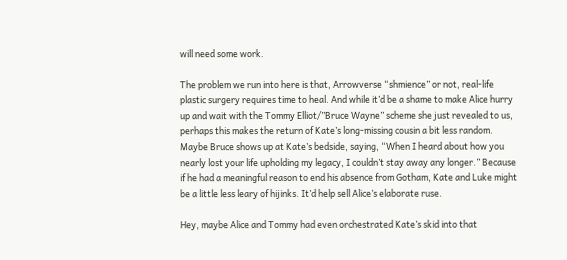will need some work.

The problem we run into here is that, Arrowverse “shmience” or not, real-life plastic surgery requires time to heal. And while it’d be a shame to make Alice hurry up and wait with the Tommy Elliot/”Bruce Wayne” scheme she just revealed to us, perhaps this makes the return of Kate’s long-missing cousin a bit less random. Maybe Bruce shows up at Kate’s bedside, saying, “When I heard about how you nearly lost your life upholding my legacy, I couldn’t stay away any longer.” Because if he had a meaningful reason to end his absence from Gotham, Kate and Luke might be a little less leary of hijinks. It’d help sell Alice’s elaborate ruse.

Hey, maybe Alice and Tommy had even orchestrated Kate’s skid into that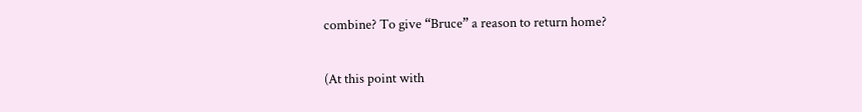combine? To give “Bruce” a reason to return home?

(At this point with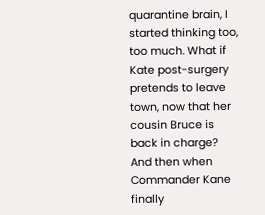quarantine brain, I started thinking too, too much. What if Kate post-surgery pretends to leave town, now that her cousin Bruce is back in charge? And then when Commander Kane finally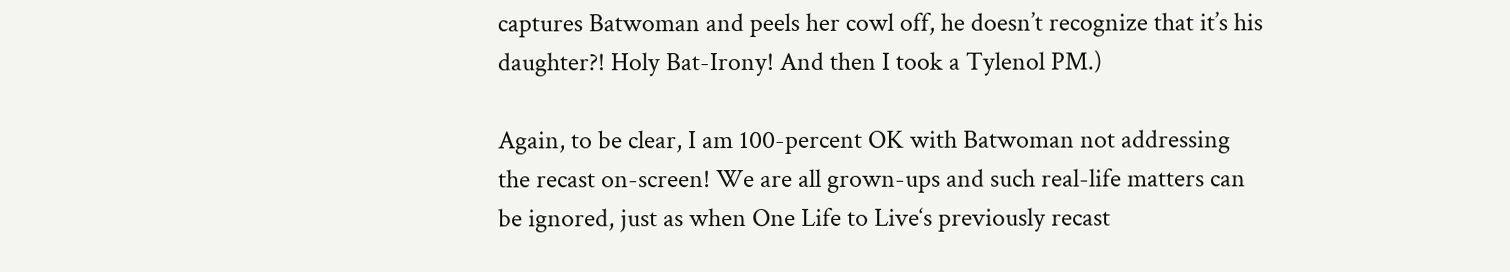captures Batwoman and peels her cowl off, he doesn’t recognize that it’s his daughter?! Holy Bat-Irony! And then I took a Tylenol PM.)

Again, to be clear, I am 100-percent OK with Batwoman not addressing the recast on-screen! We are all grown-ups and such real-life matters can be ignored, just as when One Life to Live‘s previously recast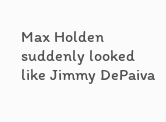Max Holden suddenly looked like Jimmy DePaiva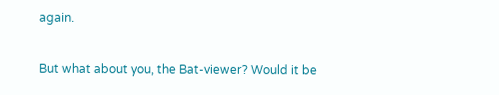again.

But what about you, the Bat-viewer? Would it be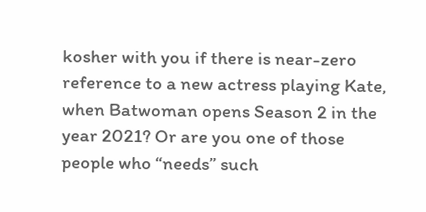kosher with you if there is near-zero reference to a new actress playing Kate, when Batwoman opens Season 2 in the year 2021? Or are you one of those people who “needs” such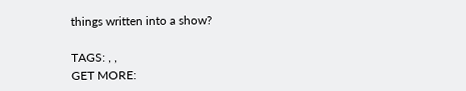things written into a show?

TAGS: , ,
GET MORE: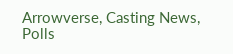Arrowverse, Casting News, Polls